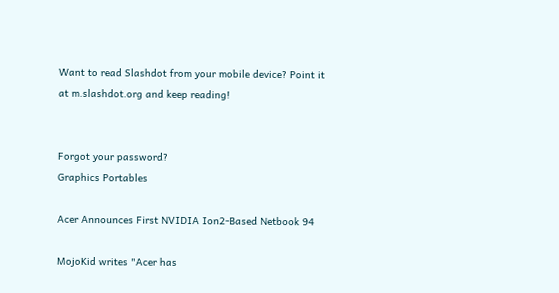Want to read Slashdot from your mobile device? Point it at m.slashdot.org and keep reading!


Forgot your password?
Graphics Portables

Acer Announces First NVIDIA Ion2-Based Netbook 94

MojoKid writes "Acer has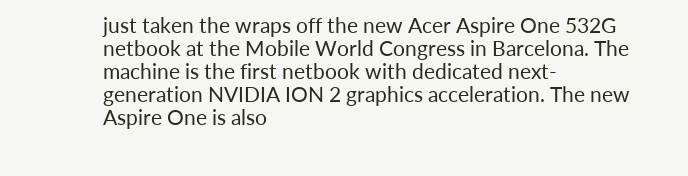just taken the wraps off the new Acer Aspire One 532G netbook at the Mobile World Congress in Barcelona. The machine is the first netbook with dedicated next-generation NVIDIA ION 2 graphics acceleration. The new Aspire One is also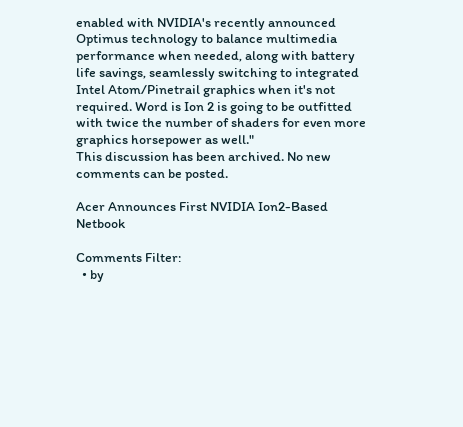enabled with NVIDIA's recently announced Optimus technology to balance multimedia performance when needed, along with battery life savings, seamlessly switching to integrated Intel Atom/Pinetrail graphics when it's not required. Word is Ion 2 is going to be outfitted with twice the number of shaders for even more graphics horsepower as well."
This discussion has been archived. No new comments can be posted.

Acer Announces First NVIDIA Ion2-Based Netbook

Comments Filter:
  • by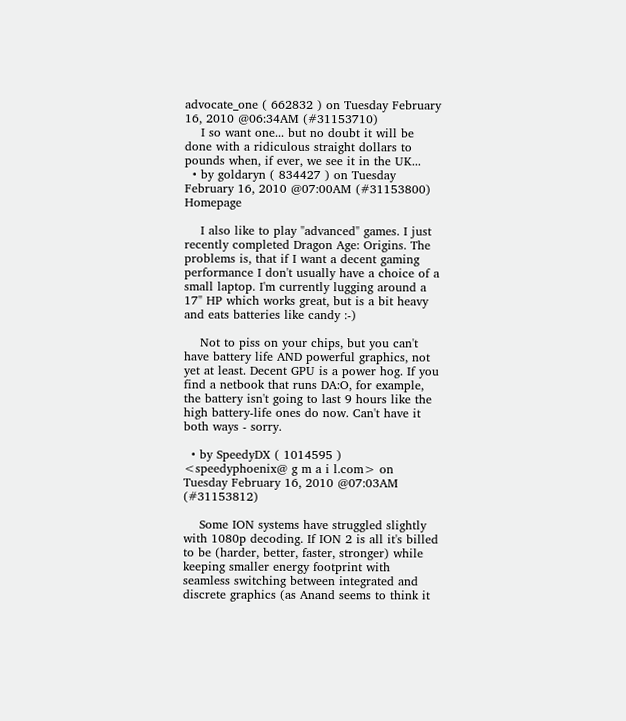advocate_one ( 662832 ) on Tuesday February 16, 2010 @06:34AM (#31153710)
    I so want one... but no doubt it will be done with a ridiculous straight dollars to pounds when, if ever, we see it in the UK...
  • by goldaryn ( 834427 ) on Tuesday February 16, 2010 @07:00AM (#31153800) Homepage

    I also like to play "advanced" games. I just recently completed Dragon Age: Origins. The problems is, that if I want a decent gaming performance I don't usually have a choice of a small laptop. I'm currently lugging around a 17" HP which works great, but is a bit heavy and eats batteries like candy :-)

    Not to piss on your chips, but you can't have battery life AND powerful graphics, not yet at least. Decent GPU is a power hog. If you find a netbook that runs DA:O, for example, the battery isn't going to last 9 hours like the high battery-life ones do now. Can't have it both ways - sorry.

  • by SpeedyDX ( 1014595 ) <speedyphoenix@ g m a i l.com> on Tuesday February 16, 2010 @07:03AM (#31153812)

    Some ION systems have struggled slightly with 1080p decoding. If ION 2 is all it's billed to be (harder, better, faster, stronger) while keeping smaller energy footprint with seamless switching between integrated and discrete graphics (as Anand seems to think it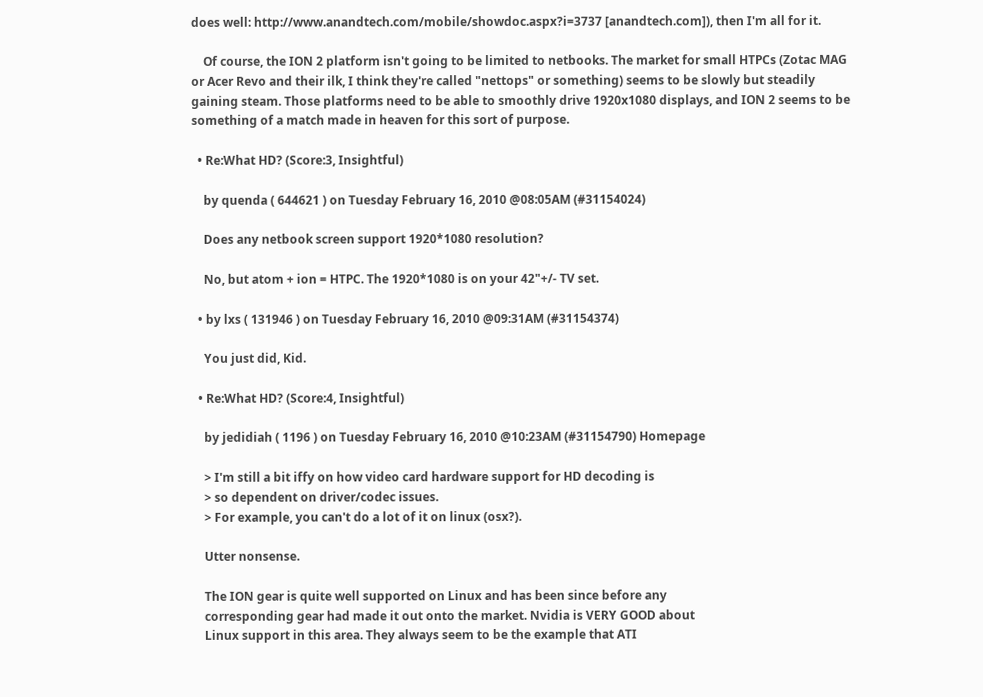does well: http://www.anandtech.com/mobile/showdoc.aspx?i=3737 [anandtech.com]), then I'm all for it.

    Of course, the ION 2 platform isn't going to be limited to netbooks. The market for small HTPCs (Zotac MAG or Acer Revo and their ilk, I think they're called "nettops" or something) seems to be slowly but steadily gaining steam. Those platforms need to be able to smoothly drive 1920x1080 displays, and ION 2 seems to be something of a match made in heaven for this sort of purpose.

  • Re:What HD? (Score:3, Insightful)

    by quenda ( 644621 ) on Tuesday February 16, 2010 @08:05AM (#31154024)

    Does any netbook screen support 1920*1080 resolution?

    No, but atom + ion = HTPC. The 1920*1080 is on your 42"+/- TV set.

  • by lxs ( 131946 ) on Tuesday February 16, 2010 @09:31AM (#31154374)

    You just did, Kid.

  • Re:What HD? (Score:4, Insightful)

    by jedidiah ( 1196 ) on Tuesday February 16, 2010 @10:23AM (#31154790) Homepage

    > I'm still a bit iffy on how video card hardware support for HD decoding is
    > so dependent on driver/codec issues.
    > For example, you can't do a lot of it on linux (osx?).

    Utter nonsense.

    The ION gear is quite well supported on Linux and has been since before any
    corresponding gear had made it out onto the market. Nvidia is VERY GOOD about
    Linux support in this area. They always seem to be the example that ATI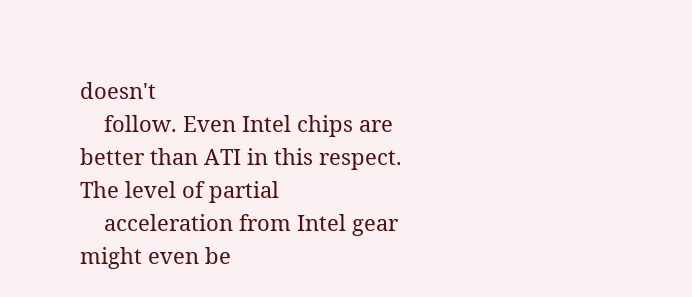doesn't
    follow. Even Intel chips are better than ATI in this respect. The level of partial
    acceleration from Intel gear might even be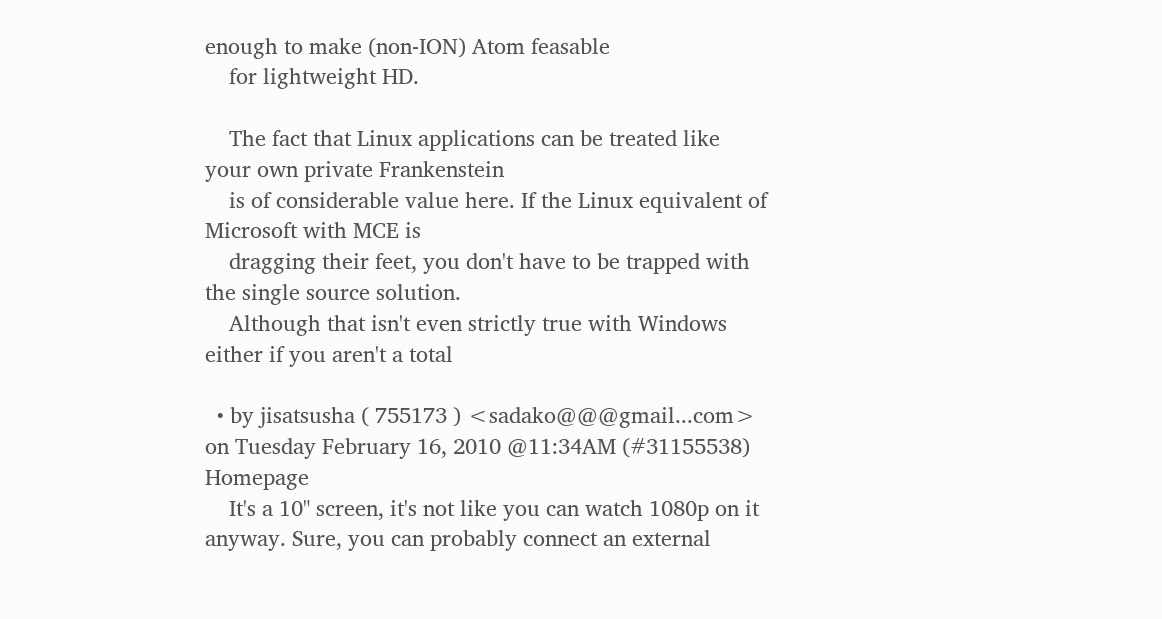enough to make (non-ION) Atom feasable
    for lightweight HD.

    The fact that Linux applications can be treated like your own private Frankenstein
    is of considerable value here. If the Linux equivalent of Microsoft with MCE is
    dragging their feet, you don't have to be trapped with the single source solution.
    Although that isn't even strictly true with Windows either if you aren't a total

  • by jisatsusha ( 755173 ) <sadako@@@gmail...com> on Tuesday February 16, 2010 @11:34AM (#31155538) Homepage
    It's a 10" screen, it's not like you can watch 1080p on it anyway. Sure, you can probably connect an external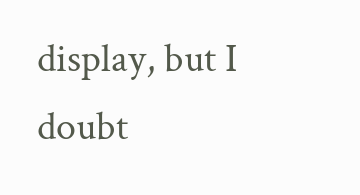display, but I doubt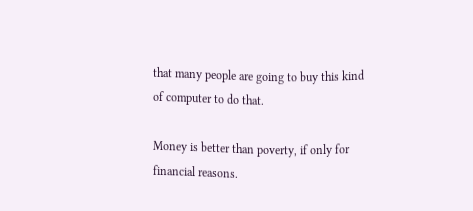that many people are going to buy this kind of computer to do that.

Money is better than poverty, if only for financial reasons.